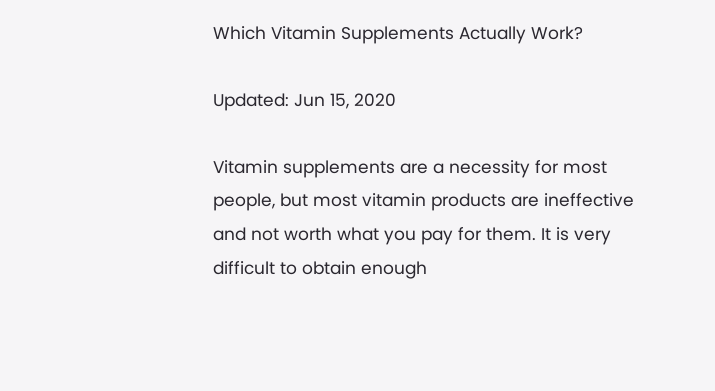Which Vitamin Supplements Actually Work?

Updated: Jun 15, 2020

Vitamin supplements are a necessity for most people, but most vitamin products are ineffective and not worth what you pay for them. It is very difficult to obtain enough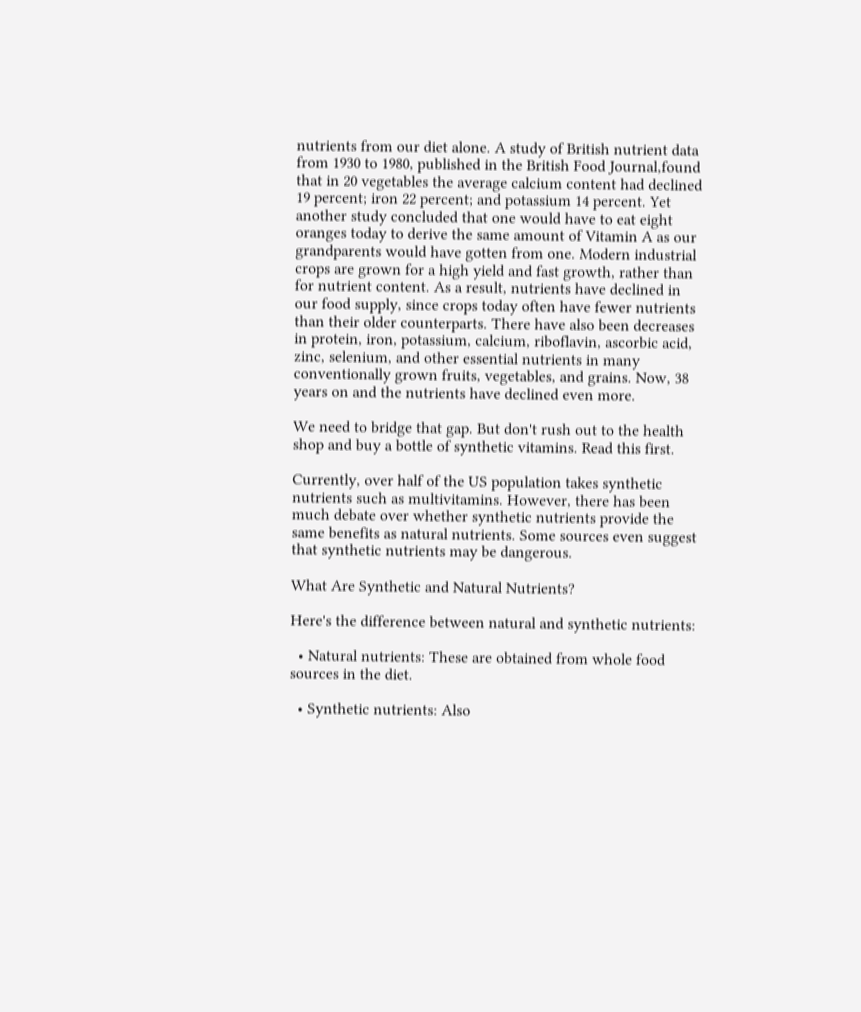nutrients from our diet alone. A study of British nutrient data from 1930 to 1980, published in the British Food Journal,found that in 20 vegetables the average calcium content had declined 19 percent; iron 22 percent; and potassium 14 percent. Yet another study concluded that one would have to eat eight oranges today to derive the same amount of Vitamin A as our grandparents would have gotten from one. Modern industrial crops are grown for a high yield and fast growth, rather than for nutrient content. As a result, nutrients have declined in our food supply, since crops today often have fewer nutrients than their older counterparts. There have also been decreases in protein, iron, potassium, calcium, riboflavin, ascorbic acid, zinc, selenium, and other essential nutrients in many conventionally grown fruits, vegetables, and grains. Now, 38 years on and the nutrients have declined even more.

We need to bridge that gap. But don't rush out to the health shop and buy a bottle of synthetic vitamins. Read this first.

Currently, over half of the US population takes synthetic nutrients such as multivitamins. However, there has been much debate over whether synthetic nutrients provide the same benefits as natural nutrients. Some sources even suggest that synthetic nutrients may be dangerous.

What Are Synthetic and Natural Nutrients?

Here's the difference between natural and synthetic nutrients:

  • Natural nutrients: These are obtained from whole food sources in the diet.

  • Synthetic nutrients: Also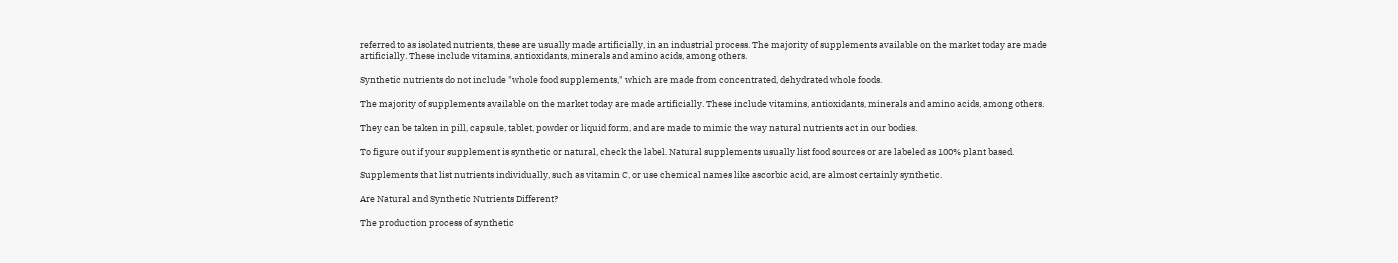referred to as isolated nutrients, these are usually made artificially, in an industrial process. The majority of supplements available on the market today are made artificially. These include vitamins, antioxidants, minerals and amino acids, among others.

Synthetic nutrients do not include "whole food supplements," which are made from concentrated, dehydrated whole foods.

The majority of supplements available on the market today are made artificially. These include vitamins, antioxidants, minerals and amino acids, among others.

They can be taken in pill, capsule, tablet, powder or liquid form, and are made to mimic the way natural nutrients act in our bodies.

To figure out if your supplement is synthetic or natural, check the label. Natural supplements usually list food sources or are labeled as 100% plant based.

Supplements that list nutrients individually, such as vitamin C, or use chemical names like ascorbic acid, are almost certainly synthetic.

Are Natural and Synthetic Nutrients Different?

The production process of synthetic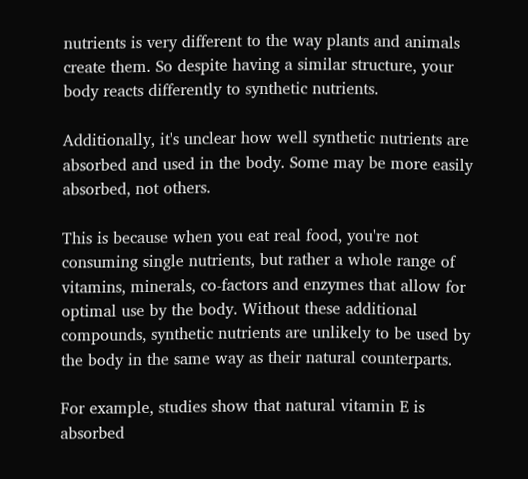nutrients is very different to the way plants and animals create them. So despite having a similar structure, your body reacts differently to synthetic nutrients.

Additionally, it's unclear how well synthetic nutrients are absorbed and used in the body. Some may be more easily absorbed, not others.

This is because when you eat real food, you're not consuming single nutrients, but rather a whole range of vitamins, minerals, co-factors and enzymes that allow for optimal use by the body. Without these additional compounds, synthetic nutrients are unlikely to be used by the body in the same way as their natural counterparts.

For example, studies show that natural vitamin E is absorbed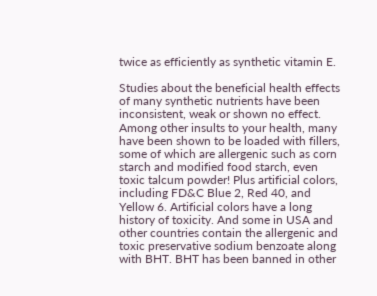twice as efficiently as synthetic vitamin E.

Studies about the beneficial health effects of many synthetic nutrients have been inconsistent, weak or shown no effect. Among other insults to your health, many have been shown to be loaded with fillers, some of which are allergenic such as corn starch and modified food starch, even toxic talcum powder! Plus artificial colors, including FD&C Blue 2, Red 40, and Yellow 6. Artificial colors have a long history of toxicity. And some in USA and other countries contain the allergenic and toxic preservative sodium benzoate along with BHT. BHT has been banned in other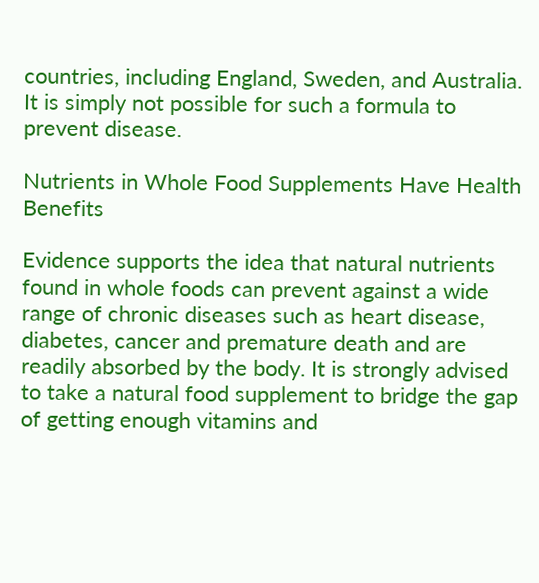countries, including England, Sweden, and Australia. It is simply not possible for such a formula to prevent disease.

Nutrients in Whole Food Supplements Have Health Benefits

Evidence supports the idea that natural nutrients found in whole foods can prevent against a wide range of chronic diseases such as heart disease, diabetes, cancer and premature death and are readily absorbed by the body. It is strongly advised to take a natural food supplement to bridge the gap of getting enough vitamins and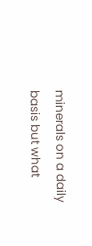minerals on a daily basis but what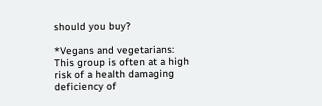should you buy?

*Vegans and vegetarians: This group is often at a high risk of a health damaging deficiency of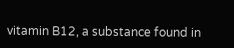vitamin B12, a substance found in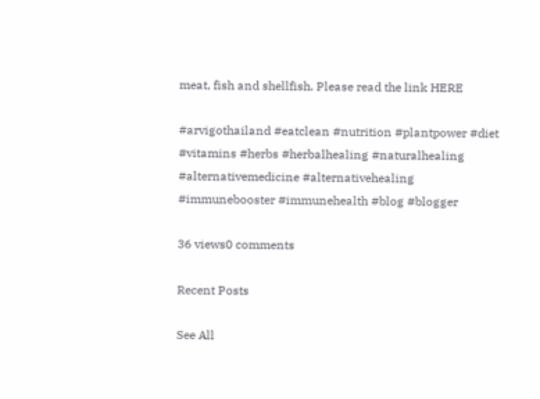meat, fish and shellfish. Please read the link HERE

#arvigothailand #eatclean #nutrition #plantpower #diet #vitamins #herbs #herbalhealing #naturalhealing #alternativemedicine #alternativehealing #immunebooster #immunehealth #blog #blogger

36 views0 comments

Recent Posts

See All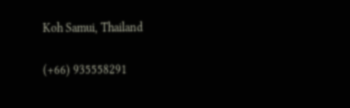Koh Samui, Thailand

(+66) 935558291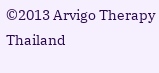©2013 Arvigo Therapy Thailand